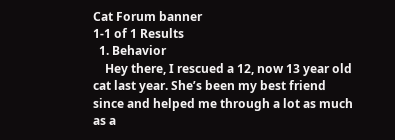Cat Forum banner
1-1 of 1 Results
  1. Behavior
    Hey there, I rescued a 12, now 13 year old cat last year. She’s been my best friend since and helped me through a lot as much as a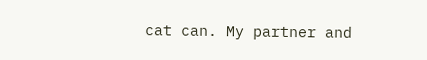cat can. My partner and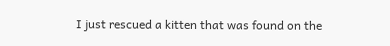I just rescued a kitten that was found on the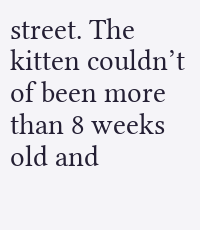street. The kitten couldn’t of been more than 8 weeks old and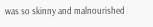was so skinny and malnourished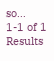so...
1-1 of 1 Results